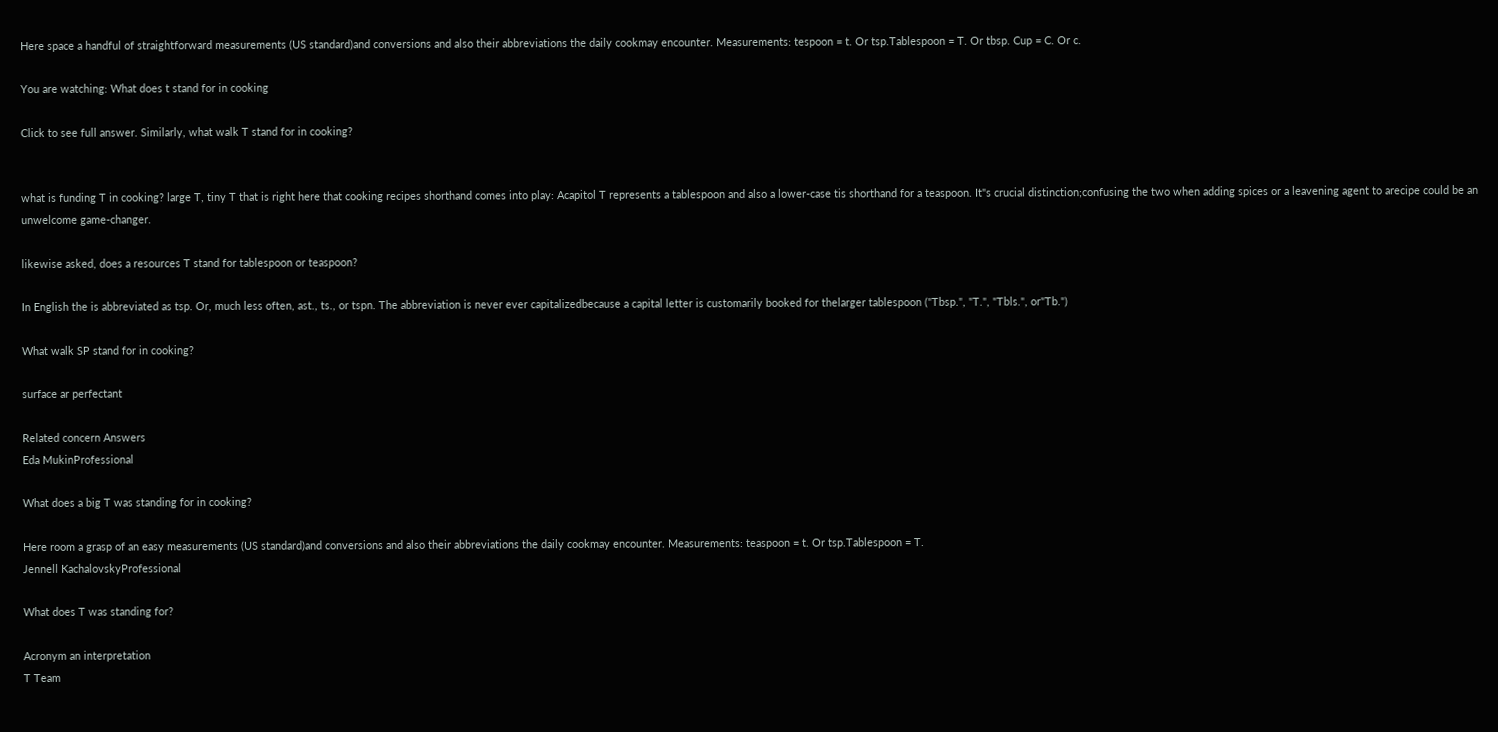Here space a handful of straightforward measurements (US standard)and conversions and also their abbreviations the daily cookmay encounter. Measurements: tespoon = t. Or tsp.Tablespoon = T. Or tbsp. Cup = C. Or c.

You are watching: What does t stand for in cooking

Click to see full answer. Similarly, what walk T stand for in cooking?


what is funding T in cooking? large T, tiny T that is right here that cooking recipes shorthand comes into play: Acapitol T represents a tablespoon and also a lower-case tis shorthand for a teaspoon. It"s crucial distinction;confusing the two when adding spices or a leavening agent to arecipe could be an unwelcome game-changer.

likewise asked, does a resources T stand for tablespoon or teaspoon?

In English the is abbreviated as tsp. Or, much less often, ast., ts., or tspn. The abbreviation is never ever capitalizedbecause a capital letter is customarily booked for thelarger tablespoon ("Tbsp.", "T.", "Tbls.", or"Tb.")

What walk SP stand for in cooking?

surface ar perfectant

Related concern Answers
Eda MukinProfessional

What does a big T was standing for in cooking?

Here room a grasp of an easy measurements (US standard)and conversions and also their abbreviations the daily cookmay encounter. Measurements: teaspoon = t. Or tsp.Tablespoon = T.
Jennell KachalovskyProfessional

What does T was standing for?

Acronym an interpretation
T Team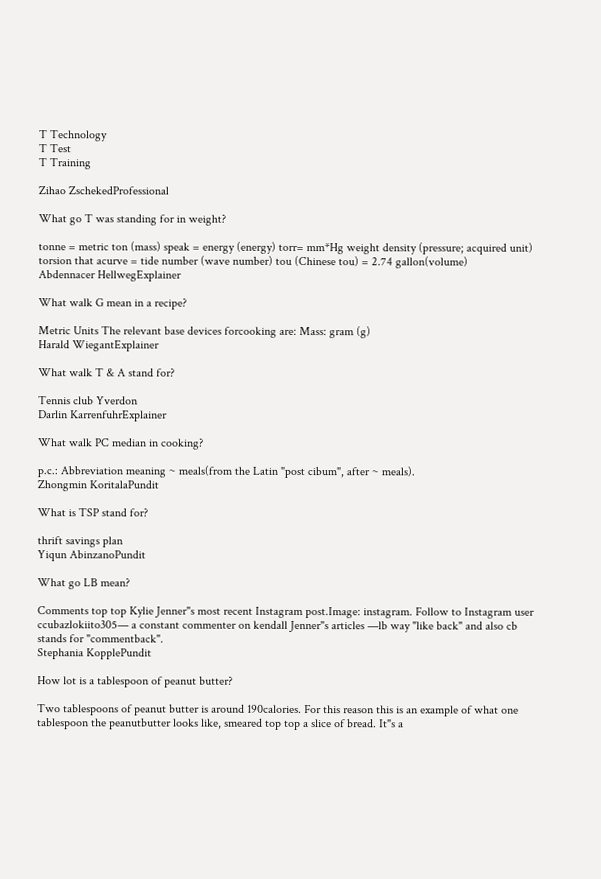T Technology
T Test
T Training

Zihao ZschekedProfessional

What go T was standing for in weight?

tonne = metric ton (mass) speak = energy (energy) torr= mm*Hg weight density (pressure; acquired unit) torsion that acurve = tide number (wave number) tou (Chinese tou) = 2.74 gallon(volume)
Abdennacer HellwegExplainer

What walk G mean in a recipe?

Metric Units The relevant base devices forcooking are: Mass: gram (g)
Harald WiegantExplainer

What walk T & A stand for?

Tennis club Yverdon
Darlin KarrenfuhrExplainer

What walk PC median in cooking?

p.c.: Abbreviation meaning ~ meals(from the Latin "post cibum", after ~ meals).
Zhongmin KoritalaPundit

What is TSP stand for?

thrift savings plan
Yiqun AbinzanoPundit

What go LB mean?

Comments top top Kylie Jenner"s most recent Instagram post.Image: instagram. Follow to Instagram user
ccubazlokiito305— a constant commenter on kendall Jenner"s articles —lb way "like back" and also cb stands for "commentback".
Stephania KopplePundit

How lot is a tablespoon of peanut butter?

Two tablespoons of peanut butter is around 190calories. For this reason this is an example of what one tablespoon the peanutbutter looks like, smeared top top a slice of bread. It"s a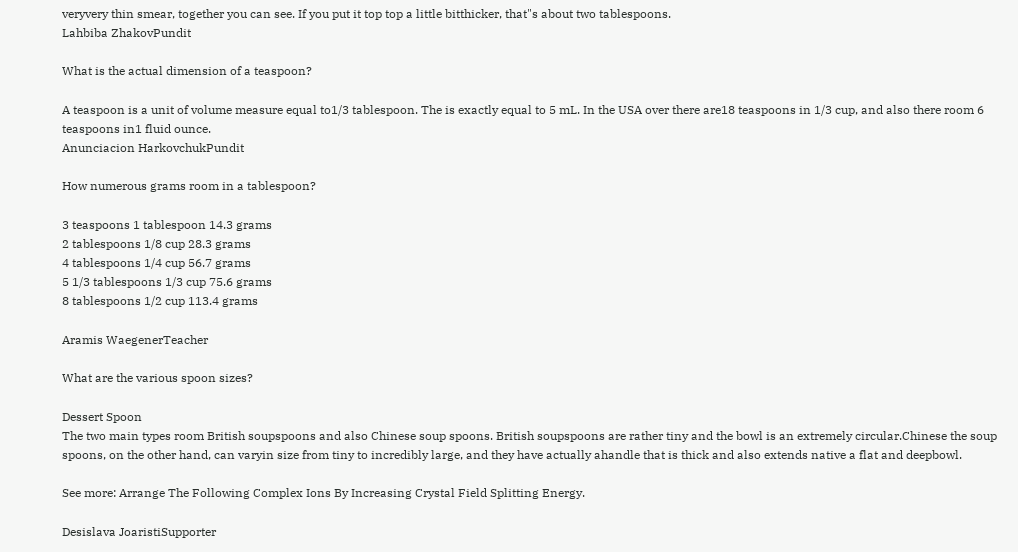veryvery thin smear, together you can see. If you put it top top a little bitthicker, that"s about two tablespoons.
Lahbiba ZhakovPundit

What is the actual dimension of a teaspoon?

A teaspoon is a unit of volume measure equal to1/3 tablespoon. The is exactly equal to 5 mL. In the USA over there are18 teaspoons in 1/3 cup, and also there room 6 teaspoons in1 fluid ounce.
Anunciacion HarkovchukPundit

How numerous grams room in a tablespoon?

3 teaspoons 1 tablespoon 14.3 grams
2 tablespoons 1/8 cup 28.3 grams
4 tablespoons 1/4 cup 56.7 grams
5 1/3 tablespoons 1/3 cup 75.6 grams
8 tablespoons 1/2 cup 113.4 grams

Aramis WaegenerTeacher

What are the various spoon sizes?

Dessert Spoon
The two main types room British soupspoons and also Chinese soup spoons. British soupspoons are rather tiny and the bowl is an extremely circular.Chinese the soup spoons, on the other hand, can varyin size from tiny to incredibly large, and they have actually ahandle that is thick and also extends native a flat and deepbowl.

See more: Arrange The Following Complex Ions By Increasing Crystal Field Splitting Energy.

Desislava JoaristiSupporter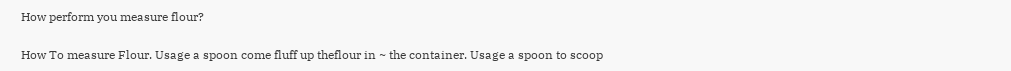How perform you measure flour?

How To measure Flour. Usage a spoon come fluff up theflour in ~ the container. Usage a spoon to scoop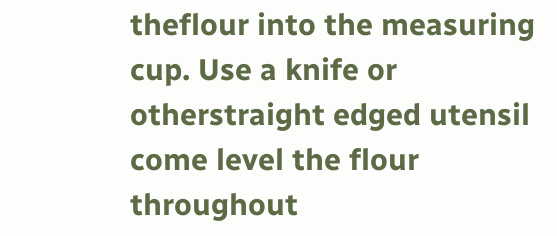theflour into the measuring cup. Use a knife or otherstraight edged utensil come level the flour throughout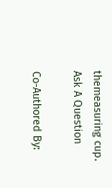themeasuring cup.
Ask A Question

Co-Authored By: